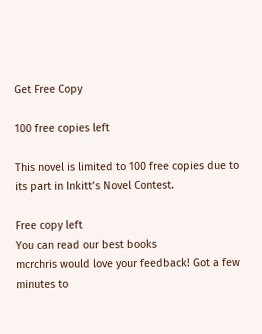Get Free Copy

100 free copies left

This novel is limited to 100 free copies due to its part in Inkitt’s Novel Contest.

Free copy left
You can read our best books
mcrchris would love your feedback! Got a few minutes to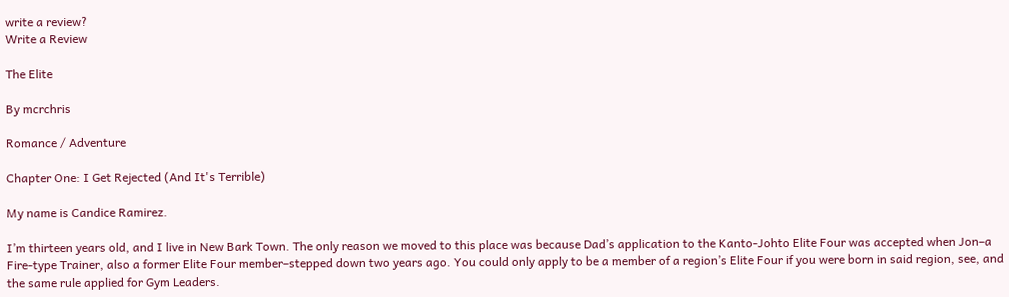write a review?
Write a Review

The Elite

By mcrchris

Romance / Adventure

Chapter One: I Get Rejected (And It's Terrible)

My name is Candice Ramirez.

I’m thirteen years old, and I live in New Bark Town. The only reason we moved to this place was because Dad’s application to the Kanto-Johto Elite Four was accepted when Jon–a Fire-type Trainer, also a former Elite Four member–stepped down two years ago. You could only apply to be a member of a region’s Elite Four if you were born in said region, see, and the same rule applied for Gym Leaders.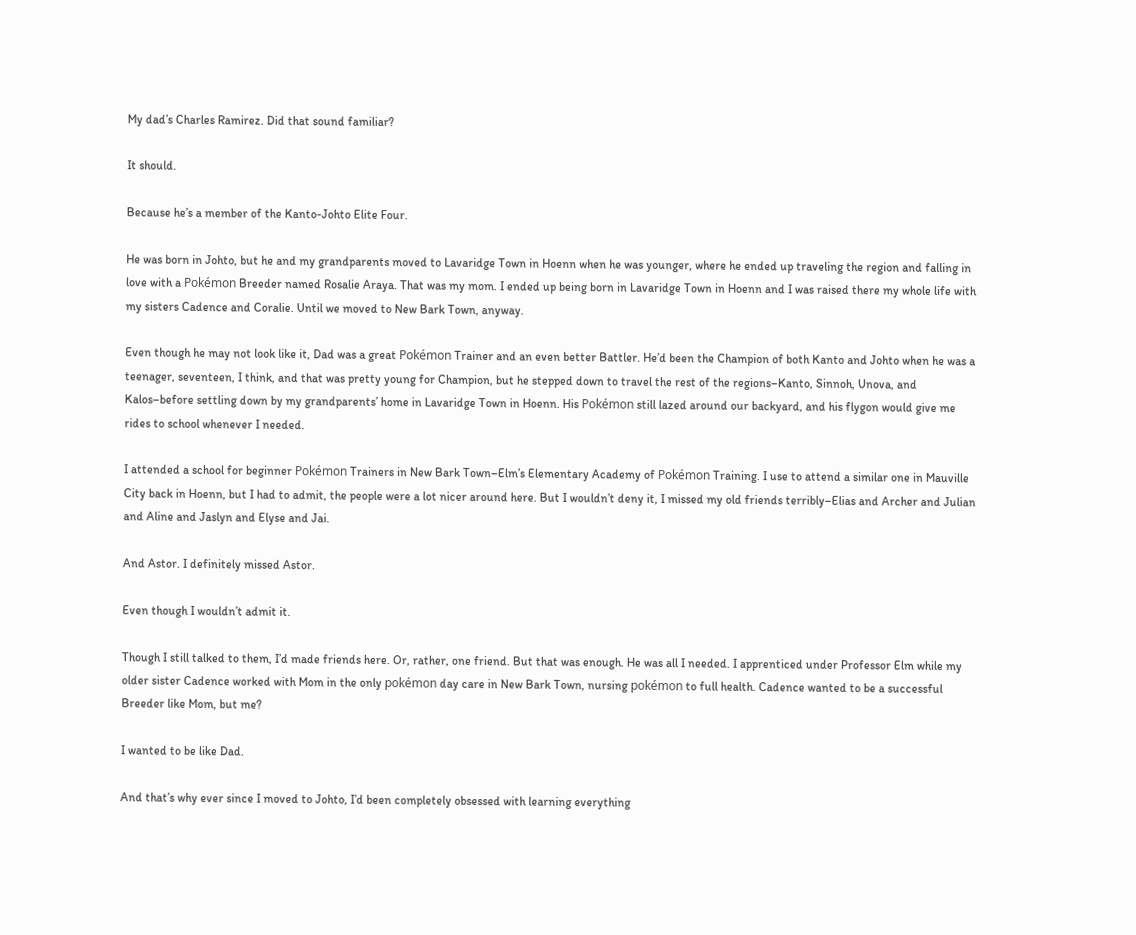My dad’s Charles Ramirez. Did that sound familiar?

It should.

Because he’s a member of the Kanto-Johto Elite Four.

He was born in Johto, but he and my grandparents moved to Lavaridge Town in Hoenn when he was younger, where he ended up traveling the region and falling in love with a Pokémon Breeder named Rosalie Araya. That was my mom. I ended up being born in Lavaridge Town in Hoenn and I was raised there my whole life with my sisters Cadence and Coralie. Until we moved to New Bark Town, anyway.

Even though he may not look like it, Dad was a great Pokémon Trainer and an even better Battler. He’d been the Champion of both Kanto and Johto when he was a teenager, seventeen, I think, and that was pretty young for Champion, but he stepped down to travel the rest of the regions–Kanto, Sinnoh, Unova, and Kalos–before settling down by my grandparents’ home in Lavaridge Town in Hoenn. His Pokémon still lazed around our backyard, and his flygon would give me rides to school whenever I needed.

I attended a school for beginner Pokémon Trainers in New Bark Town–Elm’s Elementary Academy of Pokémon Training. I use to attend a similar one in Mauville City back in Hoenn, but I had to admit, the people were a lot nicer around here. But I wouldn’t deny it, I missed my old friends terribly–Elias and Archer and Julian and Aline and Jaslyn and Elyse and Jai.

And Astor. I definitely missed Astor.

Even though I wouldn’t admit it.

Though I still talked to them, I’d made friends here. Or, rather, one friend. But that was enough. He was all I needed. I apprenticed under Professor Elm while my older sister Cadence worked with Mom in the only pokémon day care in New Bark Town, nursing pokémon to full health. Cadence wanted to be a successful Breeder like Mom, but me?

I wanted to be like Dad.

And that’s why ever since I moved to Johto, I’d been completely obsessed with learning everything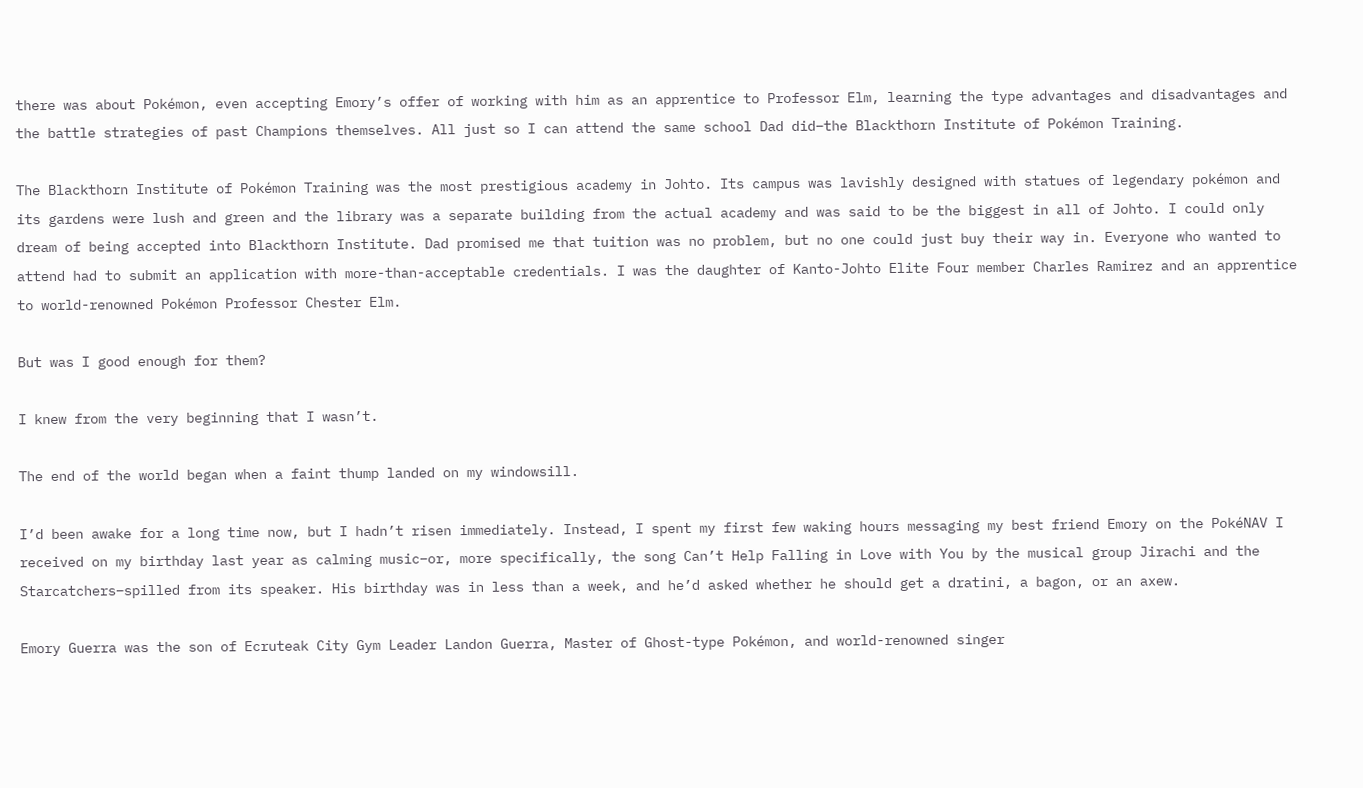there was about Pokémon, even accepting Emory’s offer of working with him as an apprentice to Professor Elm, learning the type advantages and disadvantages and the battle strategies of past Champions themselves. All just so I can attend the same school Dad did–the Blackthorn Institute of Pokémon Training.

The Blackthorn Institute of Pokémon Training was the most prestigious academy in Johto. Its campus was lavishly designed with statues of legendary pokémon and its gardens were lush and green and the library was a separate building from the actual academy and was said to be the biggest in all of Johto. I could only dream of being accepted into Blackthorn Institute. Dad promised me that tuition was no problem, but no one could just buy their way in. Everyone who wanted to attend had to submit an application with more-than-acceptable credentials. I was the daughter of Kanto-Johto Elite Four member Charles Ramirez and an apprentice to world-renowned Pokémon Professor Chester Elm.

But was I good enough for them?

I knew from the very beginning that I wasn’t.

The end of the world began when a faint thump landed on my windowsill.

I’d been awake for a long time now, but I hadn’t risen immediately. Instead, I spent my first few waking hours messaging my best friend Emory on the PokéNAV I received on my birthday last year as calming music–or, more specifically, the song Can’t Help Falling in Love with You by the musical group Jirachi and the Starcatchers–spilled from its speaker. His birthday was in less than a week, and he’d asked whether he should get a dratini, a bagon, or an axew.

Emory Guerra was the son of Ecruteak City Gym Leader Landon Guerra, Master of Ghost-type Pokémon, and world-renowned singer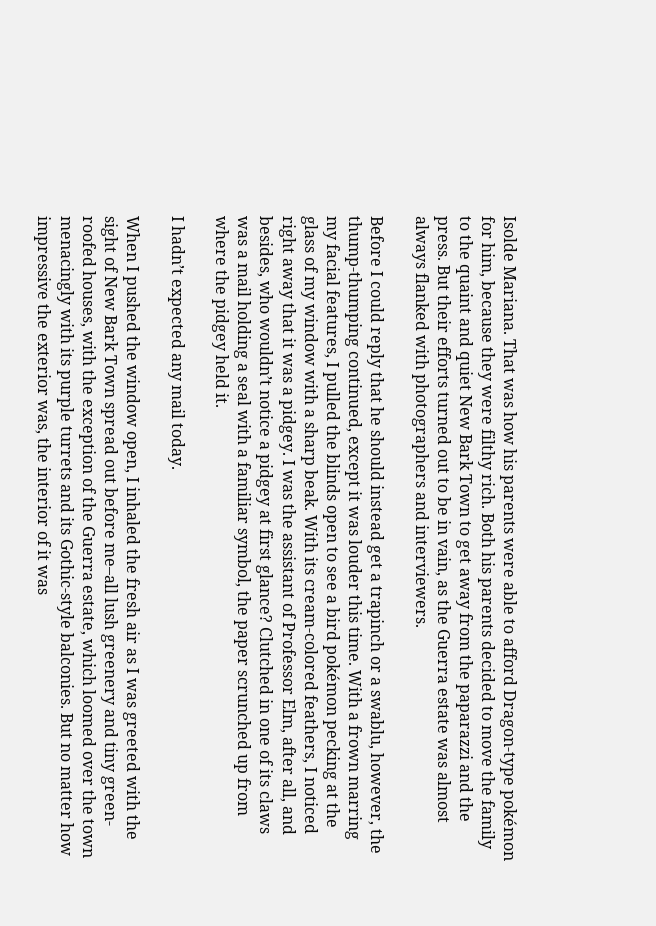Isolde Mariana. That was how his parents were able to afford Dragon-type pokémon for him, because they were filthy rich. Both his parents decided to move the family to the quaint and quiet New Bark Town to get away from the paparazzi and the press. But their efforts turned out to be in vain, as the Guerra estate was almost always flanked with photographers and interviewers.

Before I could reply that he should instead get a trapinch or a swablu, however, the thump-thumping continued, except it was louder this time. With a frown marring my facial features, I pulled the blinds open to see a bird pokémon pecking at the glass of my window with a sharp beak. With its cream-colored feathers, I noticed right away that it was a pidgey. I was the assistant of Professor Elm, after all, and besides, who wouldn’t notice a pidgey at first glance? Clutched in one of its claws was a mail holding a seal with a familiar symbol, the paper scrunched up from where the pidgey held it.

I hadn’t expected any mail today.

When I pushed the window open, I inhaled the fresh air as I was greeted with the sight of New Bark Town spread out before me–all lush greenery and tiny green-roofed houses, with the exception of the Guerra estate, which loomed over the town menacingly with its purple turrets and its Gothic-style balconies. But no matter how impressive the exterior was, the interior of it was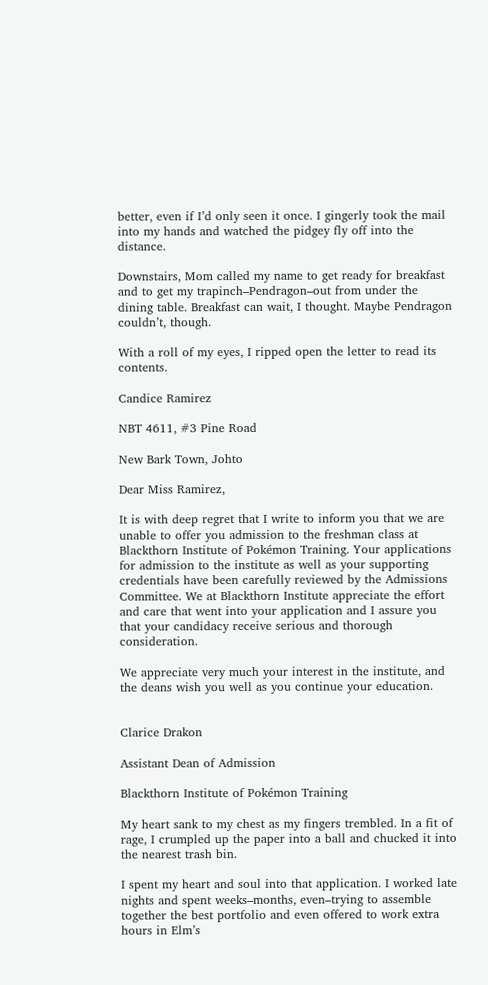better, even if I’d only seen it once. I gingerly took the mail into my hands and watched the pidgey fly off into the distance.

Downstairs, Mom called my name to get ready for breakfast and to get my trapinch–Pendragon–out from under the dining table. Breakfast can wait, I thought. Maybe Pendragon couldn’t, though.

With a roll of my eyes, I ripped open the letter to read its contents.

Candice Ramirez

NBT 4611, #3 Pine Road

New Bark Town, Johto

Dear Miss Ramirez,

It is with deep regret that I write to inform you that we are unable to offer you admission to the freshman class at Blackthorn Institute of Pokémon Training. Your applications for admission to the institute as well as your supporting credentials have been carefully reviewed by the Admissions Committee. We at Blackthorn Institute appreciate the effort and care that went into your application and I assure you that your candidacy receive serious and thorough consideration.

We appreciate very much your interest in the institute, and the deans wish you well as you continue your education.


Clarice Drakon

Assistant Dean of Admission

Blackthorn Institute of Pokémon Training

My heart sank to my chest as my fingers trembled. In a fit of rage, I crumpled up the paper into a ball and chucked it into the nearest trash bin.

I spent my heart and soul into that application. I worked late nights and spent weeks–months, even–trying to assemble together the best portfolio and even offered to work extra hours in Elm’s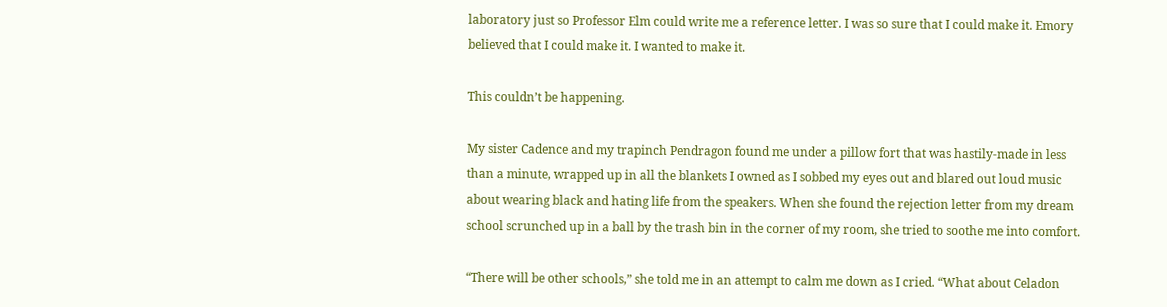laboratory just so Professor Elm could write me a reference letter. I was so sure that I could make it. Emory believed that I could make it. I wanted to make it.

This couldn’t be happening.

My sister Cadence and my trapinch Pendragon found me under a pillow fort that was hastily-made in less than a minute, wrapped up in all the blankets I owned as I sobbed my eyes out and blared out loud music about wearing black and hating life from the speakers. When she found the rejection letter from my dream school scrunched up in a ball by the trash bin in the corner of my room, she tried to soothe me into comfort.

“There will be other schools,” she told me in an attempt to calm me down as I cried. “What about Celadon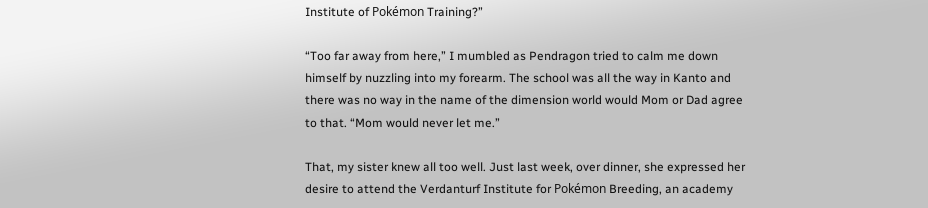Institute of Pokémon Training?”

“Too far away from here,” I mumbled as Pendragon tried to calm me down himself by nuzzling into my forearm. The school was all the way in Kanto and there was no way in the name of the dimension world would Mom or Dad agree to that. “Mom would never let me.”

That, my sister knew all too well. Just last week, over dinner, she expressed her desire to attend the Verdanturf Institute for Pokémon Breeding, an academy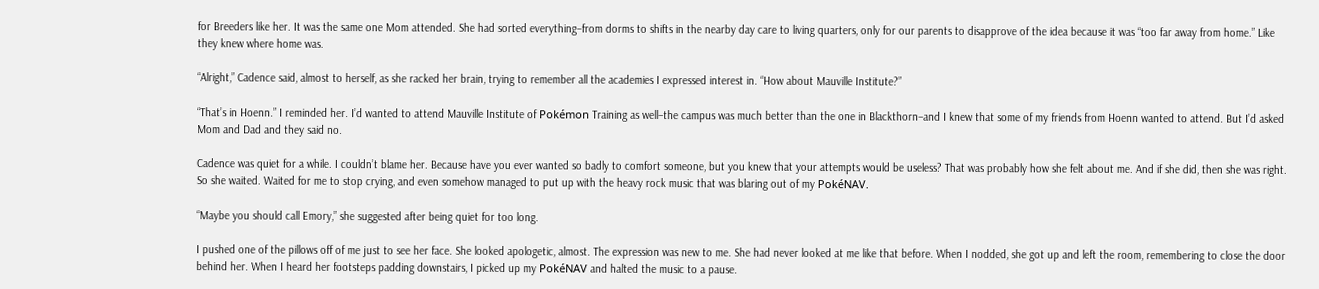for Breeders like her. It was the same one Mom attended. She had sorted everything–from dorms to shifts in the nearby day care to living quarters, only for our parents to disapprove of the idea because it was “too far away from home.” Like they knew where home was.

“Alright,” Cadence said, almost to herself, as she racked her brain, trying to remember all the academies I expressed interest in. “How about Mauville Institute?”

“That’s in Hoenn.” I reminded her. I’d wanted to attend Mauville Institute of Pokémon Training as well–the campus was much better than the one in Blackthorn–and I knew that some of my friends from Hoenn wanted to attend. But I’d asked Mom and Dad and they said no.

Cadence was quiet for a while. I couldn’t blame her. Because have you ever wanted so badly to comfort someone, but you knew that your attempts would be useless? That was probably how she felt about me. And if she did, then she was right. So she waited. Waited for me to stop crying, and even somehow managed to put up with the heavy rock music that was blaring out of my PokéNAV.

“Maybe you should call Emory,” she suggested after being quiet for too long.

I pushed one of the pillows off of me just to see her face. She looked apologetic, almost. The expression was new to me. She had never looked at me like that before. When I nodded, she got up and left the room, remembering to close the door behind her. When I heard her footsteps padding downstairs, I picked up my PokéNAV and halted the music to a pause.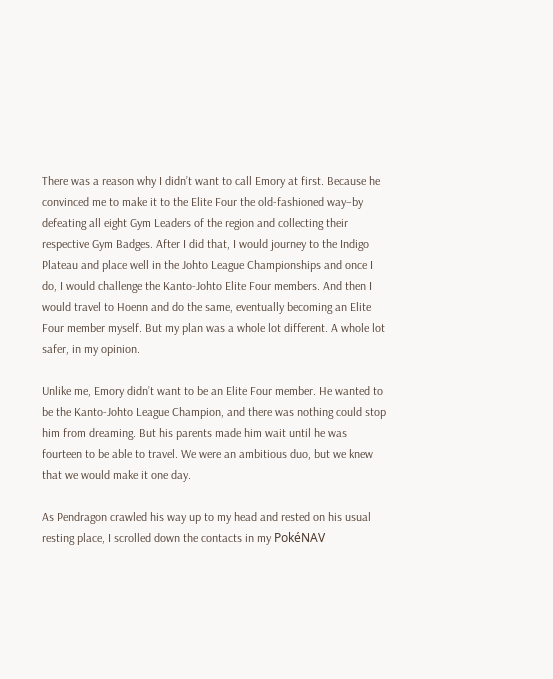There was a reason why I didn’t want to call Emory at first. Because he convinced me to make it to the Elite Four the old-fashioned way–by defeating all eight Gym Leaders of the region and collecting their respective Gym Badges. After I did that, I would journey to the Indigo Plateau and place well in the Johto League Championships and once I do, I would challenge the Kanto-Johto Elite Four members. And then I would travel to Hoenn and do the same, eventually becoming an Elite Four member myself. But my plan was a whole lot different. A whole lot safer, in my opinion.

Unlike me, Emory didn’t want to be an Elite Four member. He wanted to be the Kanto-Johto League Champion, and there was nothing could stop him from dreaming. But his parents made him wait until he was fourteen to be able to travel. We were an ambitious duo, but we knew that we would make it one day.

As Pendragon crawled his way up to my head and rested on his usual resting place, I scrolled down the contacts in my PokéNAV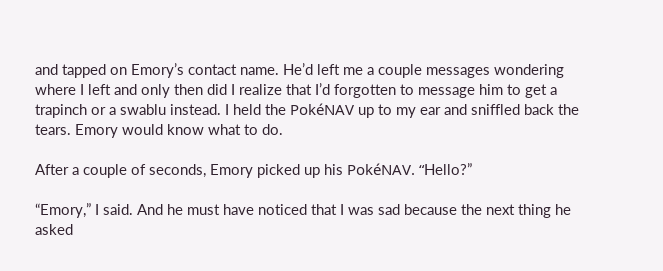and tapped on Emory’s contact name. He’d left me a couple messages wondering where I left and only then did I realize that I’d forgotten to message him to get a trapinch or a swablu instead. I held the PokéNAV up to my ear and sniffled back the tears. Emory would know what to do.

After a couple of seconds, Emory picked up his PokéNAV. “Hello?”

“Emory,” I said. And he must have noticed that I was sad because the next thing he asked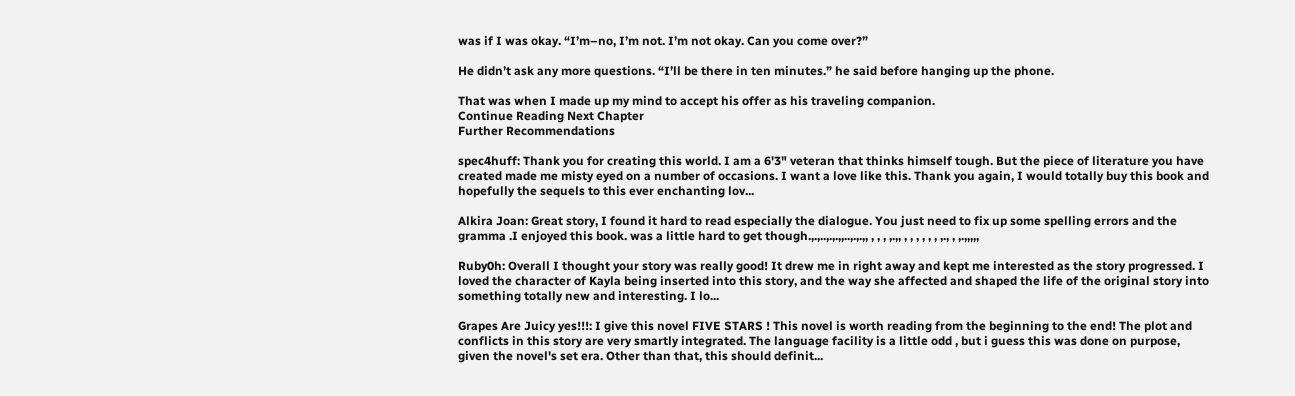was if I was okay. “I’m–no, I’m not. I’m not okay. Can you come over?”

He didn’t ask any more questions. “I’ll be there in ten minutes.” he said before hanging up the phone.

That was when I made up my mind to accept his offer as his traveling companion.
Continue Reading Next Chapter
Further Recommendations

spec4huff: Thank you for creating this world. I am a 6'3" veteran that thinks himself tough. But the piece of literature you have created made me misty eyed on a number of occasions. I want a love like this. Thank you again, I would totally buy this book and hopefully the sequels to this ever enchanting lov...

Alkira Joan: Great story, I found it hard to read especially the dialogue. You just need to fix up some spelling errors and the gramma .I enjoyed this book. was a little hard to get though.,.,..,.,.,,..,.,.,, , , , ,.,, , , , , , , ,., , ,.,,,,,

Ruby0h: Overall I thought your story was really good! It drew me in right away and kept me interested as the story progressed. I loved the character of Kayla being inserted into this story, and the way she affected and shaped the life of the original story into something totally new and interesting. I lo...

Grapes Are Juicy yes!!!: I give this novel FIVE STARS ! This novel is worth reading from the beginning to the end! The plot and conflicts in this story are very smartly integrated. The language facility is a little odd , but i guess this was done on purpose, given the novel's set era. Other than that, this should definit...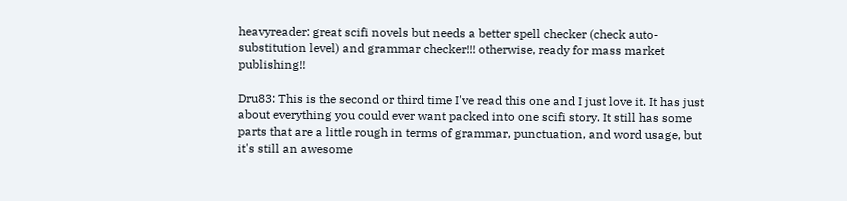heavyreader: great scifi novels but needs a better spell checker (check auto-substitution level) and grammar checker!!! otherwise, ready for mass market publishing!!

Dru83: This is the second or third time I've read this one and I just love it. It has just about everything you could ever want packed into one scifi story. It still has some parts that are a little rough in terms of grammar, punctuation, and word usage, but it's still an awesome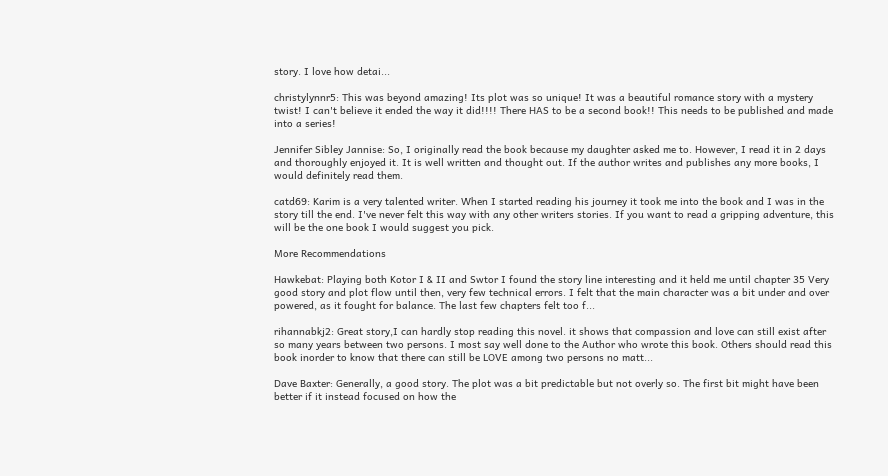story. I love how detai...

christylynnr5: This was beyond amazing! Its plot was so unique! It was a beautiful romance story with a mystery twist! I can't believe it ended the way it did!!!! There HAS to be a second book!! This needs to be published and made into a series!

Jennifer Sibley Jannise: So, I originally read the book because my daughter asked me to. However, I read it in 2 days and thoroughly enjoyed it. It is well written and thought out. If the author writes and publishes any more books, I would definitely read them.

catd69: Karim is a very talented writer. When I started reading his journey it took me into the book and I was in the story till the end. I've never felt this way with any other writers stories. If you want to read a gripping adventure, this will be the one book I would suggest you pick.

More Recommendations

Hawkebat: Playing both Kotor I & II and Swtor I found the story line interesting and it held me until chapter 35 Very good story and plot flow until then, very few technical errors. I felt that the main character was a bit under and over powered, as it fought for balance. The last few chapters felt too f...

rihannabkj2: Great story,I can hardly stop reading this novel. it shows that compassion and love can still exist after so many years between two persons. I most say well done to the Author who wrote this book. Others should read this book inorder to know that there can still be LOVE among two persons no matt...

Dave Baxter: Generally, a good story. The plot was a bit predictable but not overly so. The first bit might have been better if it instead focused on how the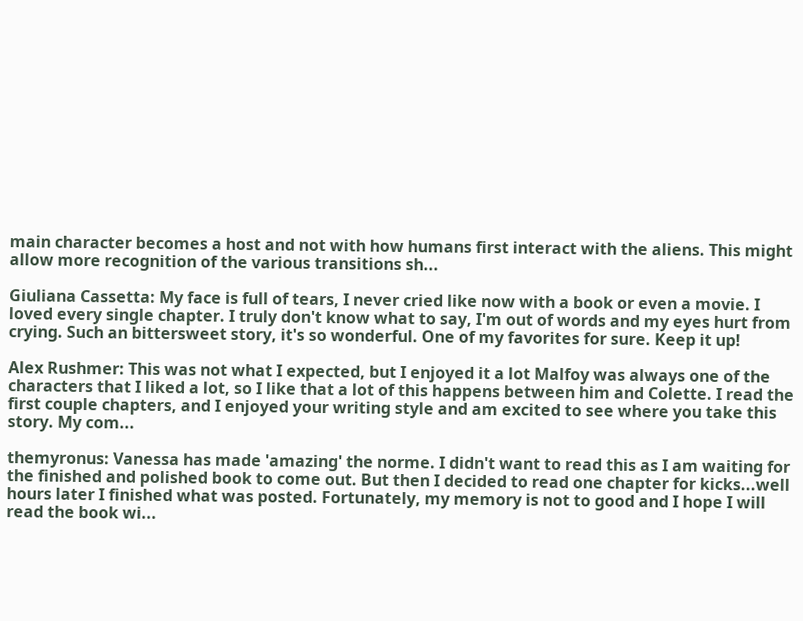main character becomes a host and not with how humans first interact with the aliens. This might allow more recognition of the various transitions sh...

Giuliana Cassetta: My face is full of tears, I never cried like now with a book or even a movie. I loved every single chapter. I truly don't know what to say, I'm out of words and my eyes hurt from crying. Such an bittersweet story, it's so wonderful. One of my favorites for sure. Keep it up!

Alex Rushmer: This was not what I expected, but I enjoyed it a lot Malfoy was always one of the characters that I liked a lot, so I like that a lot of this happens between him and Colette. I read the first couple chapters, and I enjoyed your writing style and am excited to see where you take this story. My com...

themyronus: Vanessa has made 'amazing' the norme. I didn't want to read this as I am waiting for the finished and polished book to come out. But then I decided to read one chapter for kicks...well hours later I finished what was posted. Fortunately, my memory is not to good and I hope I will read the book wi...